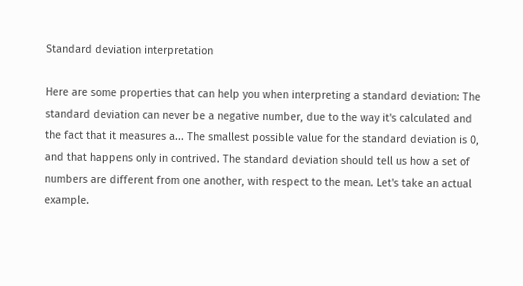Standard deviation interpretation

Here are some properties that can help you when interpreting a standard deviation: The standard deviation can never be a negative number, due to the way it's calculated and the fact that it measures a... The smallest possible value for the standard deviation is 0, and that happens only in contrived. The standard deviation should tell us how a set of numbers are different from one another, with respect to the mean. Let's take an actual example.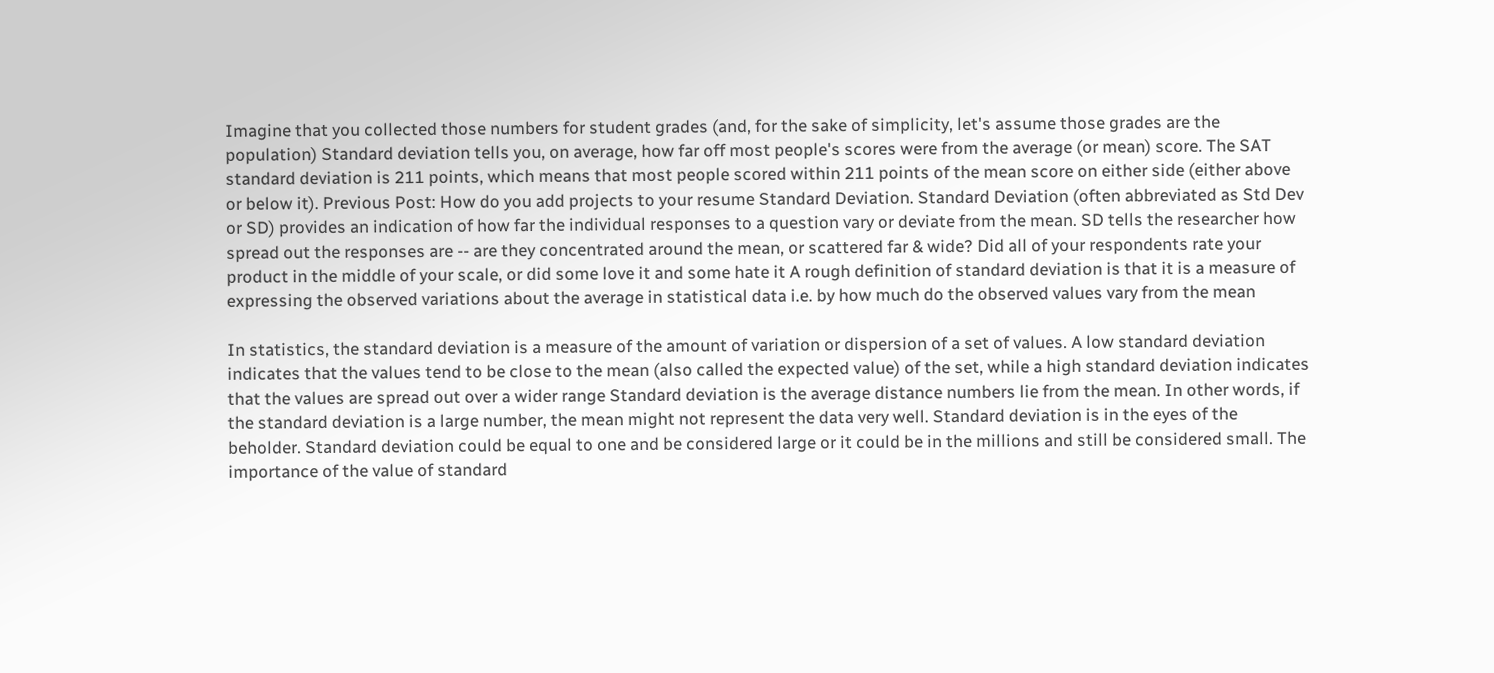Imagine that you collected those numbers for student grades (and, for the sake of simplicity, let's assume those grades are the population) Standard deviation tells you, on average, how far off most people's scores were from the average (or mean) score. The SAT standard deviation is 211 points, which means that most people scored within 211 points of the mean score on either side (either above or below it). Previous Post: How do you add projects to your resume Standard Deviation. Standard Deviation (often abbreviated as Std Dev or SD) provides an indication of how far the individual responses to a question vary or deviate from the mean. SD tells the researcher how spread out the responses are -- are they concentrated around the mean, or scattered far & wide? Did all of your respondents rate your product in the middle of your scale, or did some love it and some hate it A rough definition of standard deviation is that it is a measure of expressing the observed variations about the average in statistical data i.e. by how much do the observed values vary from the mean

In statistics, the standard deviation is a measure of the amount of variation or dispersion of a set of values. A low standard deviation indicates that the values tend to be close to the mean (also called the expected value) of the set, while a high standard deviation indicates that the values are spread out over a wider range Standard deviation is the average distance numbers lie from the mean. In other words, if the standard deviation is a large number, the mean might not represent the data very well. Standard deviation is in the eyes of the beholder. Standard deviation could be equal to one and be considered large or it could be in the millions and still be considered small. The importance of the value of standard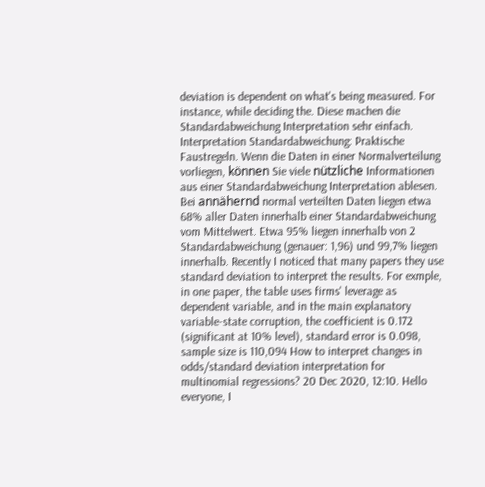deviation is dependent on what's being measured. For instance, while deciding the. Diese machen die Standardabweichung Interpretation sehr einfach. Interpretation Standardabweichung: Praktische Faustregeln. Wenn die Daten in einer Normalverteilung vorliegen, können Sie viele nützliche Informationen aus einer Standardabweichung Interpretation ablesen. Bei annähernd normal verteilten Daten liegen etwa 68% aller Daten innerhalb einer Standardabweichung vom Mittelwert. Etwa 95% liegen innerhalb von 2 Standardabweichung (genauer: 1,96) und 99,7% liegen innerhalb. Recently I noticed that many papers they use standard deviation to interpret the results. For exmple, in one paper, the table uses firms' leverage as dependent variable, and in the main explanatory variable-state corruption, the coefficient is 0.172 (significant at 10% level), standard error is 0.098, sample size is 110,094 How to interpret changes in odds/standard deviation interpretation for multinomial regressions? 20 Dec 2020, 12:10. Hello everyone, I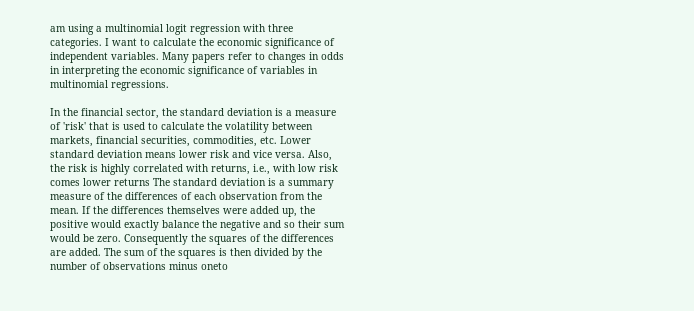am using a multinomial logit regression with three categories. I want to calculate the economic significance of independent variables. Many papers refer to changes in odds in interpreting the economic significance of variables in multinomial regressions.

In the financial sector, the standard deviation is a measure of 'risk' that is used to calculate the volatility between markets, financial securities, commodities, etc. Lower standard deviation means lower risk and vice versa. Also, the risk is highly correlated with returns, i.e., with low risk comes lower returns The standard deviation is a summary measure of the differences of each observation from the mean. If the differences themselves were added up, the positive would exactly balance the negative and so their sum would be zero. Consequently the squares of the differences are added. The sum of the squares is then divided by the number of observations minus oneto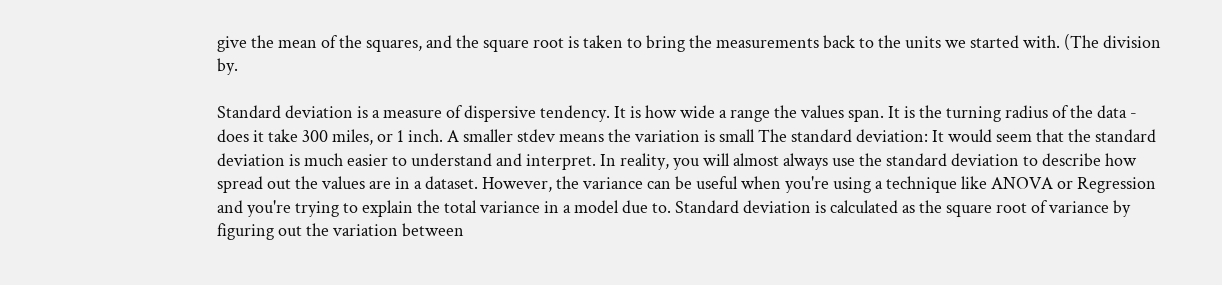give the mean of the squares, and the square root is taken to bring the measurements back to the units we started with. (The division by.

Standard deviation is a measure of dispersive tendency. It is how wide a range the values span. It is the turning radius of the data - does it take 300 miles, or 1 inch. A smaller stdev means the variation is small The standard deviation: It would seem that the standard deviation is much easier to understand and interpret. In reality, you will almost always use the standard deviation to describe how spread out the values are in a dataset. However, the variance can be useful when you're using a technique like ANOVA or Regression and you're trying to explain the total variance in a model due to. Standard deviation is calculated as the square root of variance by figuring out the variation between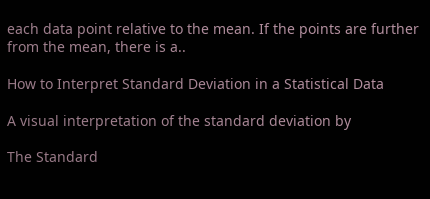each data point relative to the mean. If the points are further from the mean, there is a..

How to Interpret Standard Deviation in a Statistical Data

A visual interpretation of the standard deviation by

The Standard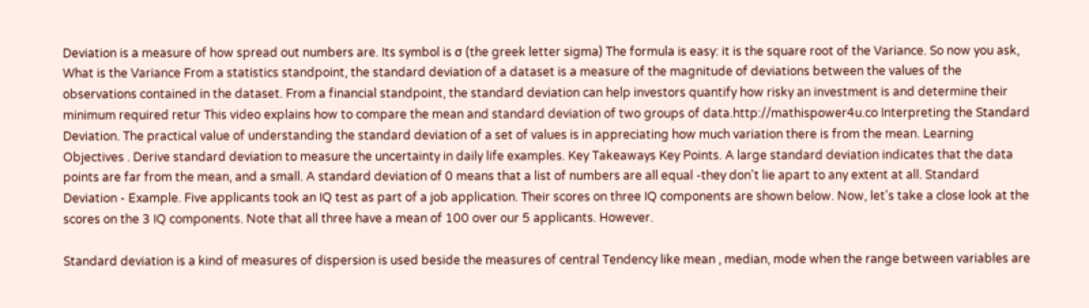Deviation is a measure of how spread out numbers are. Its symbol is σ (the greek letter sigma) The formula is easy: it is the square root of the Variance. So now you ask, What is the Variance From a statistics standpoint, the standard deviation of a dataset is a measure of the magnitude of deviations between the values of the observations contained in the dataset. From a financial standpoint, the standard deviation can help investors quantify how risky an investment is and determine their minimum required retur This video explains how to compare the mean and standard deviation of two groups of data.http://mathispower4u.co Interpreting the Standard Deviation. The practical value of understanding the standard deviation of a set of values is in appreciating how much variation there is from the mean. Learning Objectives . Derive standard deviation to measure the uncertainty in daily life examples. Key Takeaways Key Points. A large standard deviation indicates that the data points are far from the mean, and a small. A standard deviation of 0 means that a list of numbers are all equal -they don't lie apart to any extent at all. Standard Deviation - Example. Five applicants took an IQ test as part of a job application. Their scores on three IQ components are shown below. Now, let's take a close look at the scores on the 3 IQ components. Note that all three have a mean of 100 over our 5 applicants. However.

Standard deviation is a kind of measures of dispersion is used beside the measures of central Tendency like mean , median, mode when the range between variables are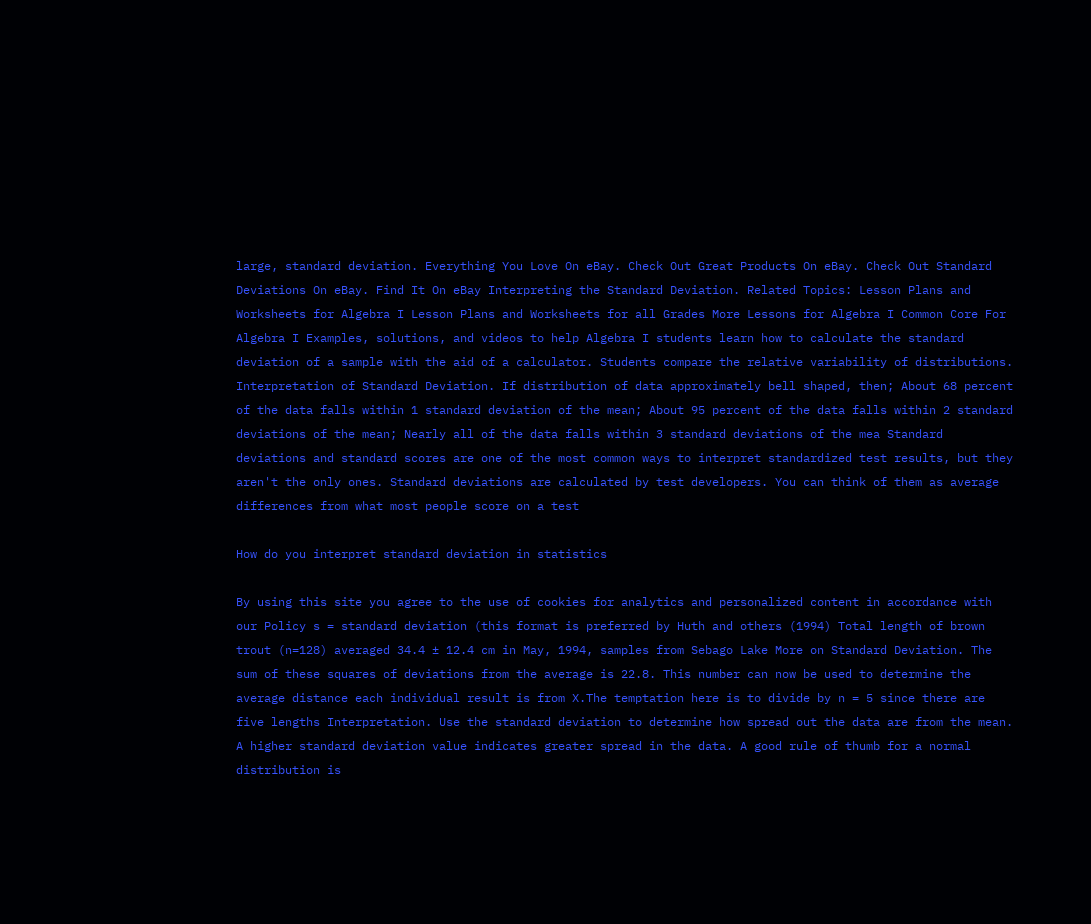large, standard deviation. Everything You Love On eBay. Check Out Great Products On eBay. Check Out Standard Deviations On eBay. Find It On eBay Interpreting the Standard Deviation. Related Topics: Lesson Plans and Worksheets for Algebra I Lesson Plans and Worksheets for all Grades More Lessons for Algebra I Common Core For Algebra I Examples, solutions, and videos to help Algebra I students learn how to calculate the standard deviation of a sample with the aid of a calculator. Students compare the relative variability of distributions. Interpretation of Standard Deviation. If distribution of data approximately bell shaped, then; About 68 percent of the data falls within 1 standard deviation of the mean; About 95 percent of the data falls within 2 standard deviations of the mean; Nearly all of the data falls within 3 standard deviations of the mea Standard deviations and standard scores are one of the most common ways to interpret standardized test results, but they aren't the only ones. Standard deviations are calculated by test developers. You can think of them as average differences from what most people score on a test

How do you interpret standard deviation in statistics

By using this site you agree to the use of cookies for analytics and personalized content in accordance with our Policy s = standard deviation (this format is preferred by Huth and others (1994) Total length of brown trout (n=128) averaged 34.4 ± 12.4 cm in May, 1994, samples from Sebago Lake More on Standard Deviation. The sum of these squares of deviations from the average is 22.8. This number can now be used to determine the average distance each individual result is from X.The temptation here is to divide by n = 5 since there are five lengths Interpretation. Use the standard deviation to determine how spread out the data are from the mean. A higher standard deviation value indicates greater spread in the data. A good rule of thumb for a normal distribution is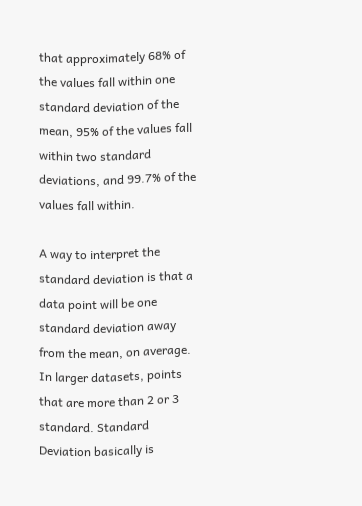that approximately 68% of the values fall within one standard deviation of the mean, 95% of the values fall within two standard deviations, and 99.7% of the values fall within.

A way to interpret the standard deviation is that a data point will be one standard deviation away from the mean, on average. In larger datasets, points that are more than 2 or 3 standard. Standard Deviation basically is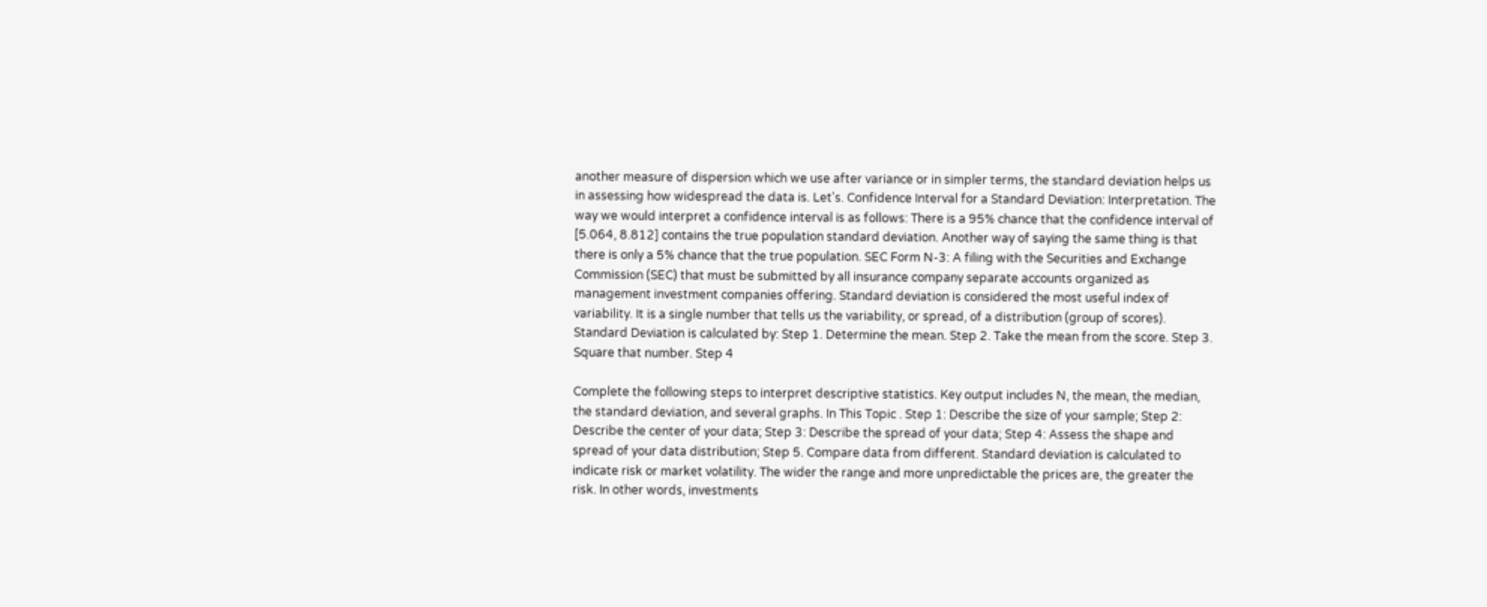another measure of dispersion which we use after variance or in simpler terms, the standard deviation helps us in assessing how widespread the data is. Let's. Confidence Interval for a Standard Deviation: Interpretation. The way we would interpret a confidence interval is as follows: There is a 95% chance that the confidence interval of [5.064, 8.812] contains the true population standard deviation. Another way of saying the same thing is that there is only a 5% chance that the true population. SEC Form N-3: A filing with the Securities and Exchange Commission (SEC) that must be submitted by all insurance company separate accounts organized as management investment companies offering. Standard deviation is considered the most useful index of variability. It is a single number that tells us the variability, or spread, of a distribution (group of scores). Standard Deviation is calculated by: Step 1. Determine the mean. Step 2. Take the mean from the score. Step 3. Square that number. Step 4

Complete the following steps to interpret descriptive statistics. Key output includes N, the mean, the median, the standard deviation, and several graphs. In This Topic . Step 1: Describe the size of your sample; Step 2: Describe the center of your data; Step 3: Describe the spread of your data; Step 4: Assess the shape and spread of your data distribution; Step 5. Compare data from different. Standard deviation is calculated to indicate risk or market volatility. The wider the range and more unpredictable the prices are, the greater the risk. In other words, investments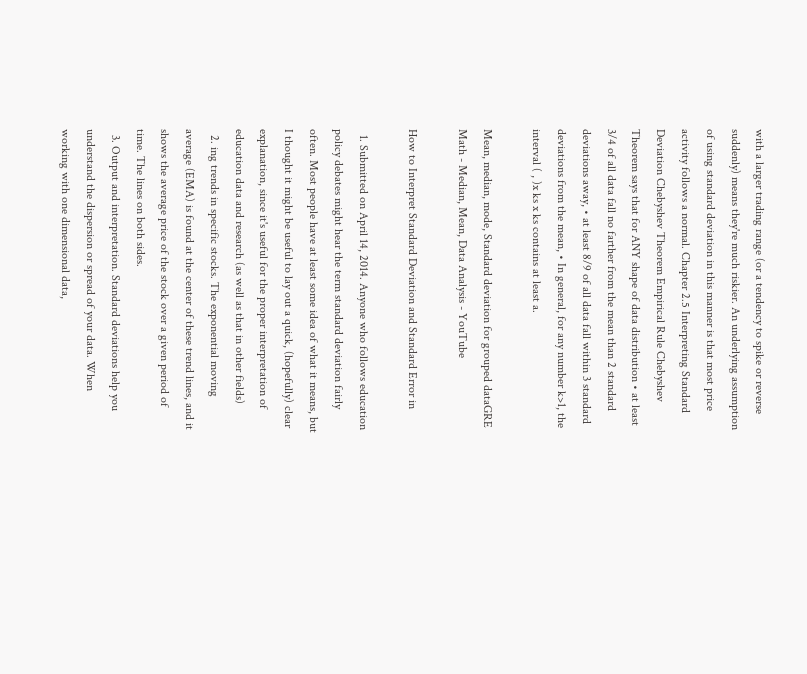with a larger trading range (or a tendency to spike or reverse suddenly) means they're much riskier. An underlying assumption of using standard deviation in this manner is that most price activity follows a normal. Chapter 2.5 Interpreting Standard Deviation Chebyshev Theorem Empirical Rule Chebyshev Theorem says that for ANY shape of data distribution • at least 3/4 of all data fall no farther from the mean than 2 standard deviations away, • at least 8/9 of all data fall within 3 standard deviations from the mean, • In general, for any number k>1, the interval ( , )x ks x ks contains at least a.

Mean, median, mode, Standard deviation for grouped dataGRE Math - Median, Mean, Data Analysis - YouTube

How to Interpret Standard Deviation and Standard Error in

  1. Submitted on April 14, 2014. Anyone who follows education policy debates might hear the term standard deviation fairly often. Most people have at least some idea of what it means, but I thought it might be useful to lay out a quick, (hopefully) clear explanation, since it's useful for the proper interpretation of education data and research (as well as that in other fields)
  2. ing trends in specific stocks. The exponential moving average (EMA) is found at the center of these trend lines, and it shows the average price of the stock over a given period of time. The lines on both sides.
  3. Output and interpretation. Standard deviations help you understand the dispersion or spread of your data. When working with one dimensional data,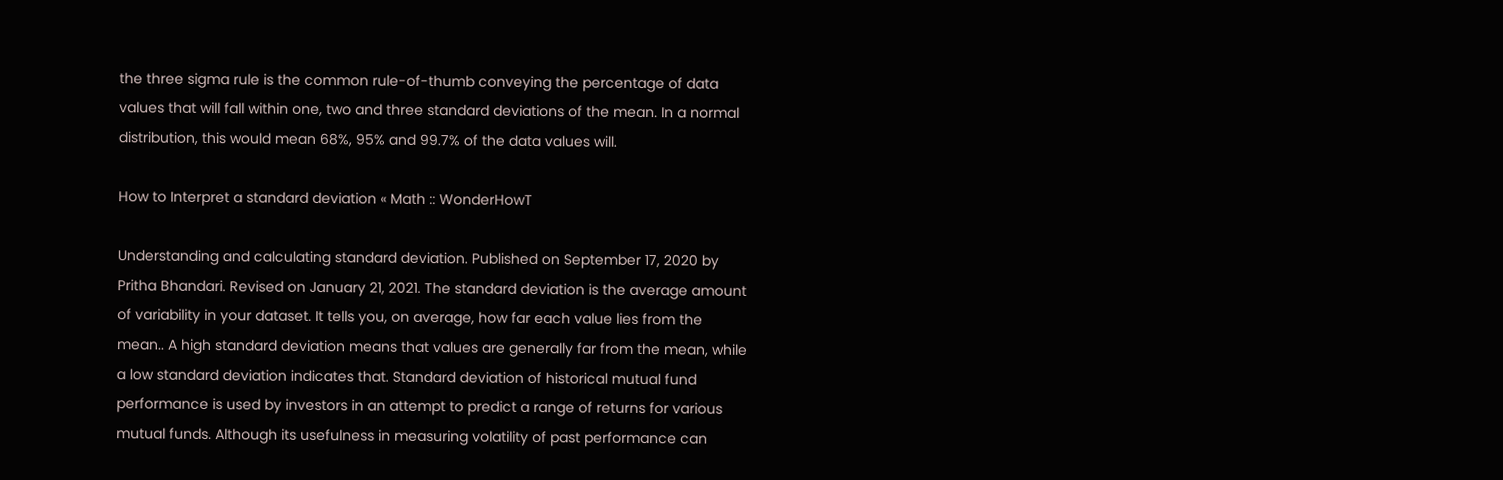the three sigma rule is the common rule-of-thumb conveying the percentage of data values that will fall within one, two and three standard deviations of the mean. In a normal distribution, this would mean 68%, 95% and 99.7% of the data values will.

How to Interpret a standard deviation « Math :: WonderHowT

Understanding and calculating standard deviation. Published on September 17, 2020 by Pritha Bhandari. Revised on January 21, 2021. The standard deviation is the average amount of variability in your dataset. It tells you, on average, how far each value lies from the mean.. A high standard deviation means that values are generally far from the mean, while a low standard deviation indicates that. Standard deviation of historical mutual fund performance is used by investors in an attempt to predict a range of returns for various mutual funds. Although its usefulness in measuring volatility of past performance can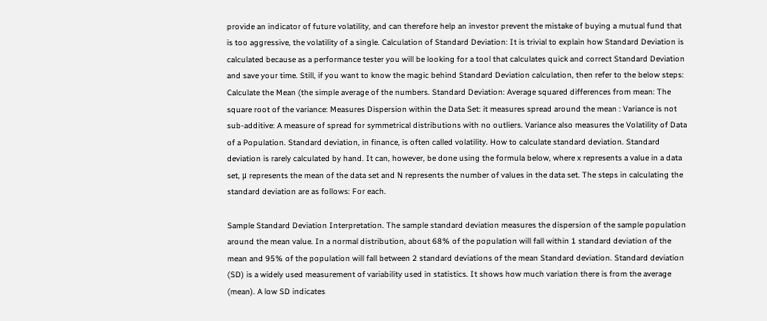provide an indicator of future volatility, and can therefore help an investor prevent the mistake of buying a mutual fund that is too aggressive, the volatility of a single. Calculation of Standard Deviation: It is trivial to explain how Standard Deviation is calculated because as a performance tester you will be looking for a tool that calculates quick and correct Standard Deviation and save your time. Still, if you want to know the magic behind Standard Deviation calculation, then refer to the below steps: Calculate the Mean (the simple average of the numbers. Standard Deviation: Average squared differences from mean: The square root of the variance: Measures Dispersion within the Data Set: it measures spread around the mean : Variance is not sub-additive: A measure of spread for symmetrical distributions with no outliers. Variance also measures the Volatility of Data of a Population. Standard deviation, in finance, is often called volatility. How to calculate standard deviation. Standard deviation is rarely calculated by hand. It can, however, be done using the formula below, where x represents a value in a data set, μ represents the mean of the data set and N represents the number of values in the data set. The steps in calculating the standard deviation are as follows: For each.

Sample Standard Deviation Interpretation. The sample standard deviation measures the dispersion of the sample population around the mean value. In a normal distribution, about 68% of the population will fall within 1 standard deviation of the mean and 95% of the population will fall between 2 standard deviations of the mean Standard deviation. Standard deviation (SD) is a widely used measurement of variability used in statistics. It shows how much variation there is from the average (mean). A low SD indicates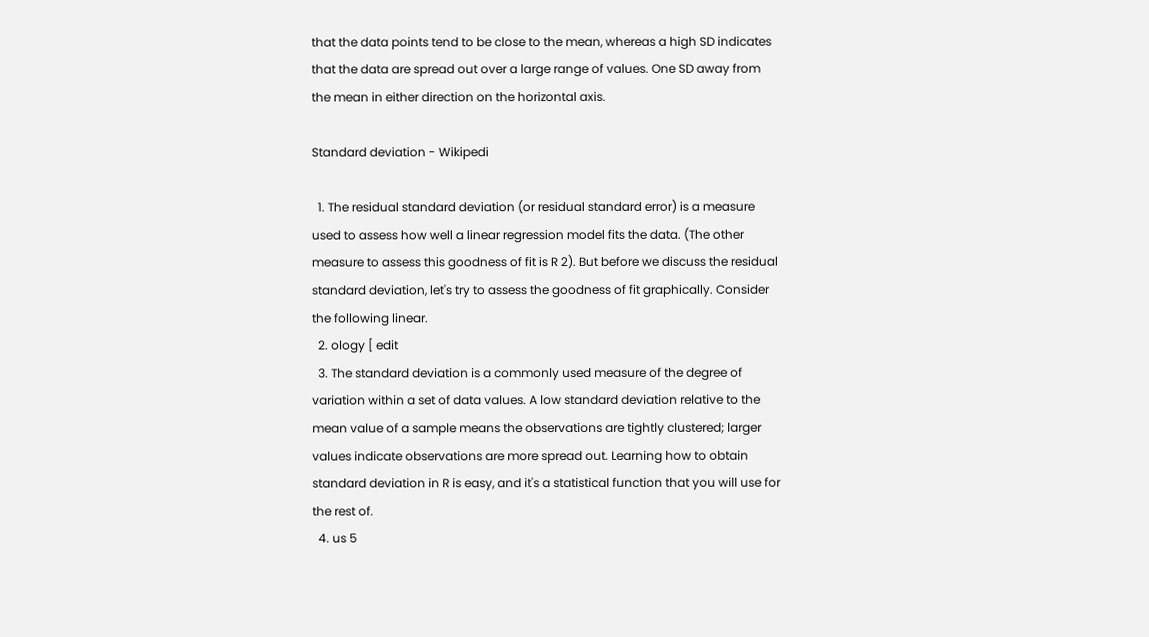that the data points tend to be close to the mean, whereas a high SD indicates that the data are spread out over a large range of values. One SD away from the mean in either direction on the horizontal axis.

Standard deviation - Wikipedi

  1. The residual standard deviation (or residual standard error) is a measure used to assess how well a linear regression model fits the data. (The other measure to assess this goodness of fit is R 2). But before we discuss the residual standard deviation, let's try to assess the goodness of fit graphically. Consider the following linear.
  2. ology [ edit
  3. The standard deviation is a commonly used measure of the degree of variation within a set of data values. A low standard deviation relative to the mean value of a sample means the observations are tightly clustered; larger values indicate observations are more spread out. Learning how to obtain standard deviation in R is easy, and it's a statistical function that you will use for the rest of.
  4. us 5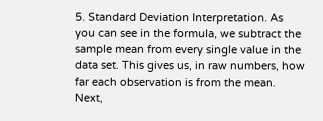5. Standard Deviation Interpretation. As you can see in the formula, we subtract the sample mean from every single value in the data set. This gives us, in raw numbers, how far each observation is from the mean. Next,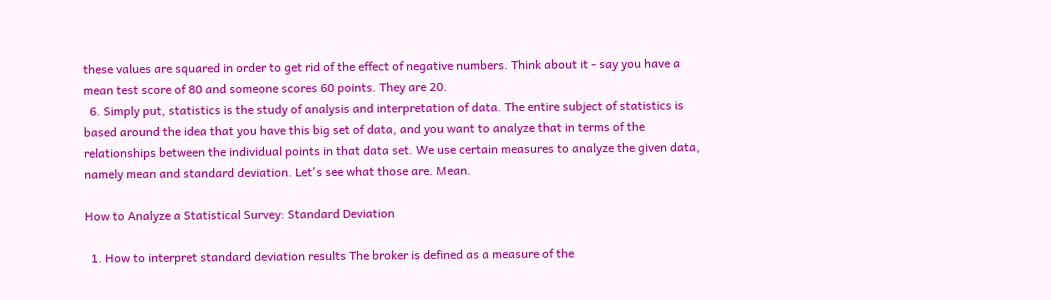these values are squared in order to get rid of the effect of negative numbers. Think about it - say you have a mean test score of 80 and someone scores 60 points. They are 20.
  6. Simply put, statistics is the study of analysis and interpretation of data. The entire subject of statistics is based around the idea that you have this big set of data, and you want to analyze that in terms of the relationships between the individual points in that data set. We use certain measures to analyze the given data, namely mean and standard deviation. Let's see what those are. Mean.

How to Analyze a Statistical Survey: Standard Deviation

  1. How to interpret standard deviation results The broker is defined as a measure of the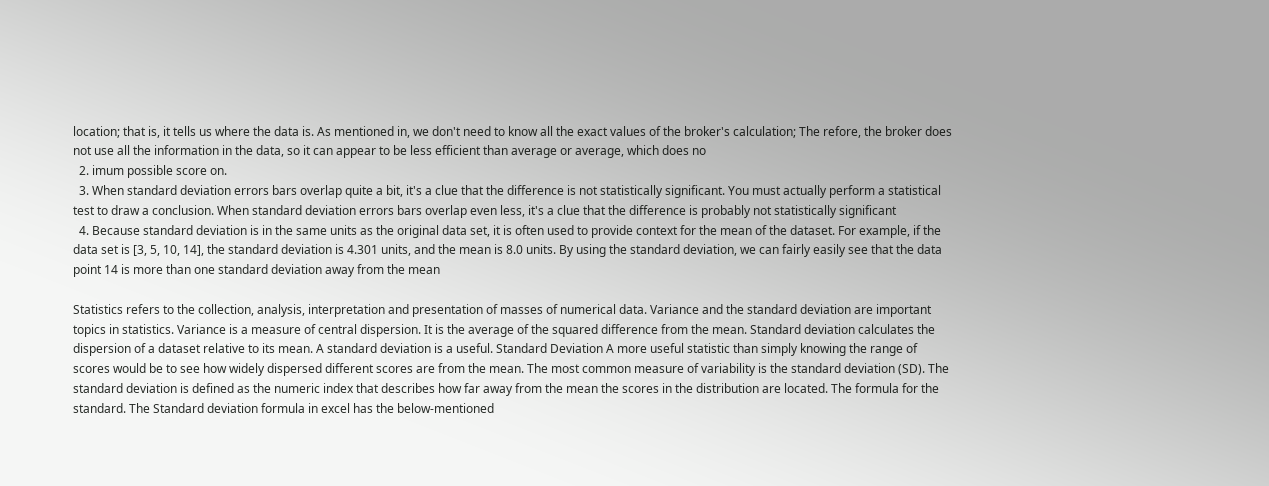location; that is, it tells us where the data is. As mentioned in, we don't need to know all the exact values of the broker's calculation; The refore, the broker does not use all the information in the data, so it can appear to be less efficient than average or average, which does no
  2. imum possible score on.
  3. When standard deviation errors bars overlap quite a bit, it's a clue that the difference is not statistically significant. You must actually perform a statistical test to draw a conclusion. When standard deviation errors bars overlap even less, it's a clue that the difference is probably not statistically significant
  4. Because standard deviation is in the same units as the original data set, it is often used to provide context for the mean of the dataset. For example, if the data set is [3, 5, 10, 14], the standard deviation is 4.301 units, and the mean is 8.0 units. By using the standard deviation, we can fairly easily see that the data point 14 is more than one standard deviation away from the mean

Statistics refers to the collection, analysis, interpretation and presentation of masses of numerical data. Variance and the standard deviation are important topics in statistics. Variance is a measure of central dispersion. It is the average of the squared difference from the mean. Standard deviation calculates the dispersion of a dataset relative to its mean. A standard deviation is a useful. Standard Deviation A more useful statistic than simply knowing the range of scores would be to see how widely dispersed different scores are from the mean. The most common measure of variability is the standard deviation (SD). The standard deviation is defined as the numeric index that describes how far away from the mean the scores in the distribution are located. The formula for the standard. The Standard deviation formula in excel has the below-mentioned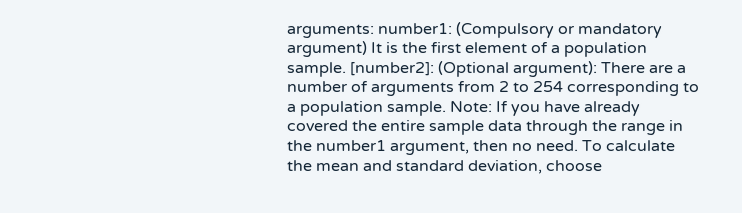arguments: number1: (Compulsory or mandatory argument) It is the first element of a population sample. [number2]: (Optional argument): There are a number of arguments from 2 to 254 corresponding to a population sample. Note: If you have already covered the entire sample data through the range in the number1 argument, then no need. To calculate the mean and standard deviation, choose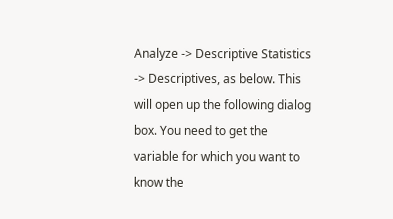Analyze -> Descriptive Statistics -> Descriptives, as below. This will open up the following dialog box. You need to get the variable for which you want to know the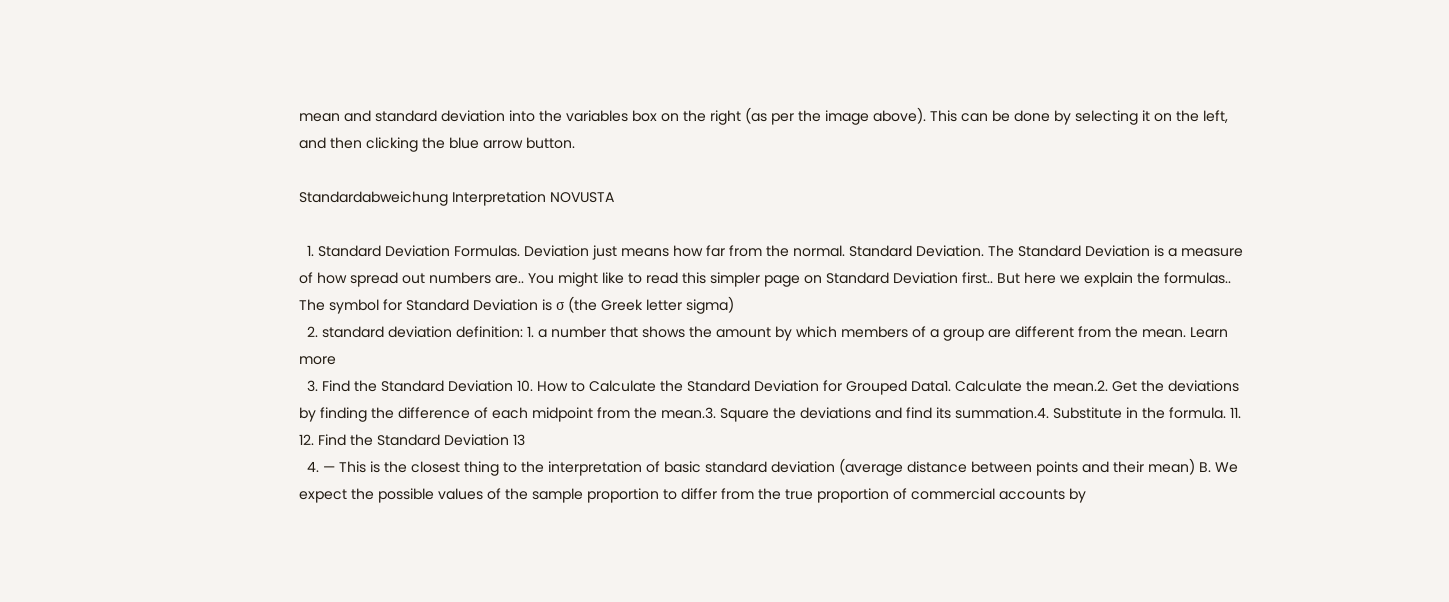mean and standard deviation into the variables box on the right (as per the image above). This can be done by selecting it on the left, and then clicking the blue arrow button.

Standardabweichung Interpretation NOVUSTA

  1. Standard Deviation Formulas. Deviation just means how far from the normal. Standard Deviation. The Standard Deviation is a measure of how spread out numbers are.. You might like to read this simpler page on Standard Deviation first.. But here we explain the formulas.. The symbol for Standard Deviation is σ (the Greek letter sigma)
  2. standard deviation definition: 1. a number that shows the amount by which members of a group are different from the mean. Learn more
  3. Find the Standard Deviation 10. How to Calculate the Standard Deviation for Grouped Data1. Calculate the mean.2. Get the deviations by finding the difference of each midpoint from the mean.3. Square the deviations and find its summation.4. Substitute in the formula. 11. 12. Find the Standard Deviation 13
  4. — This is the closest thing to the interpretation of basic standard deviation (average distance between points and their mean) B. We expect the possible values of the sample proportion to differ from the true proportion of commercial accounts by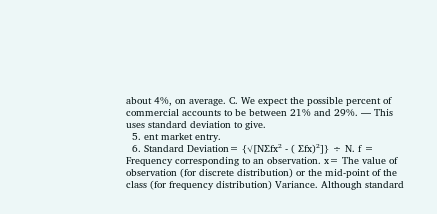about 4%, on average. C. We expect the possible percent of commercial accounts to be between 21% and 29%. — This uses standard deviation to give.
  5. ent market entry.
  6. Standard Deviation= {√[N∑fx² - ( ∑fx)²]} ÷ N. f = Frequency corresponding to an observation. x= The value of observation (for discrete distribution) or the mid-point of the class (for frequency distribution) Variance. Although standard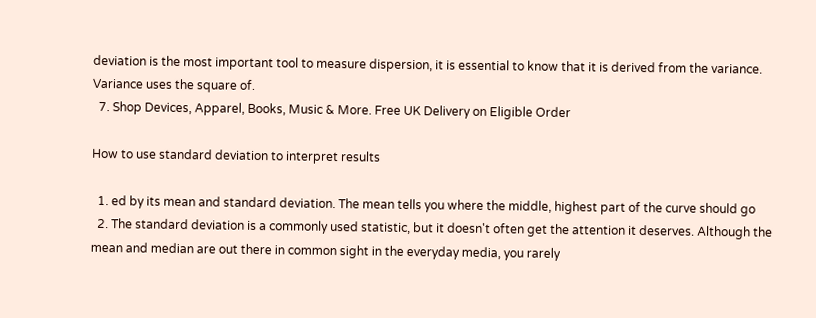deviation is the most important tool to measure dispersion, it is essential to know that it is derived from the variance. Variance uses the square of.
  7. Shop Devices, Apparel, Books, Music & More. Free UK Delivery on Eligible Order

How to use standard deviation to interpret results

  1. ed by its mean and standard deviation. The mean tells you where the middle, highest part of the curve should go
  2. The standard deviation is a commonly used statistic, but it doesn't often get the attention it deserves. Although the mean and median are out there in common sight in the everyday media, you rarely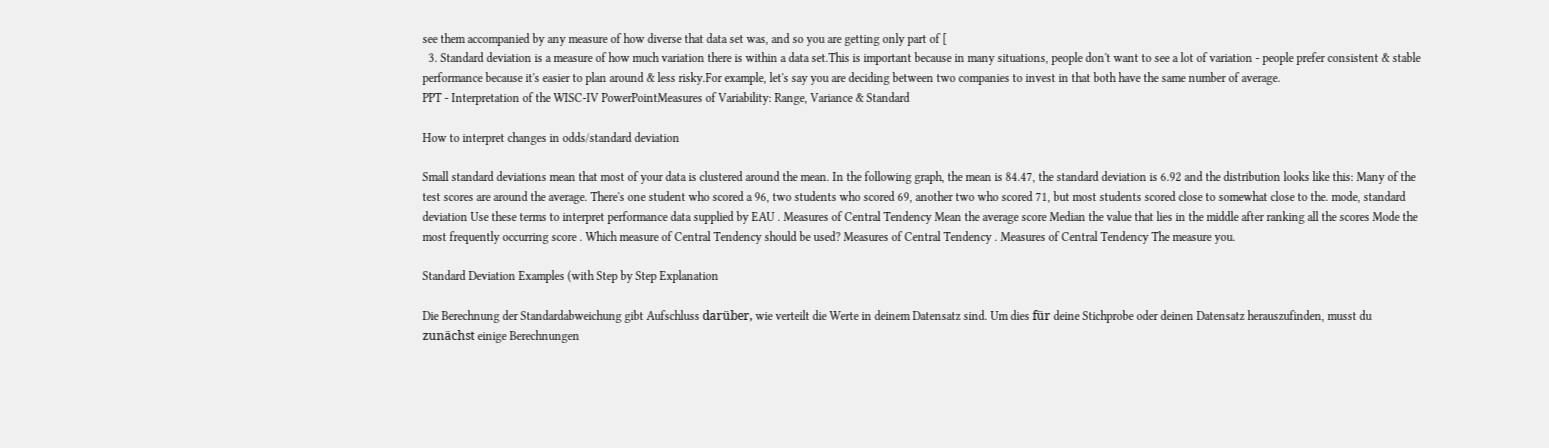see them accompanied by any measure of how diverse that data set was, and so you are getting only part of [
  3. Standard deviation is a measure of how much variation there is within a data set.This is important because in many situations, people don't want to see a lot of variation - people prefer consistent & stable performance because it's easier to plan around & less risky.For example, let's say you are deciding between two companies to invest in that both have the same number of average.
PPT - Interpretation of the WISC-IV PowerPointMeasures of Variability: Range, Variance & Standard

How to interpret changes in odds/standard deviation

Small standard deviations mean that most of your data is clustered around the mean. In the following graph, the mean is 84.47, the standard deviation is 6.92 and the distribution looks like this: Many of the test scores are around the average. There's one student who scored a 96, two students who scored 69, another two who scored 71, but most students scored close to somewhat close to the. mode, standard deviation Use these terms to interpret performance data supplied by EAU . Measures of Central Tendency Mean the average score Median the value that lies in the middle after ranking all the scores Mode the most frequently occurring score . Which measure of Central Tendency should be used? Measures of Central Tendency . Measures of Central Tendency The measure you.

Standard Deviation Examples (with Step by Step Explanation

Die Berechnung der Standardabweichung gibt Aufschluss darüber, wie verteilt die Werte in deinem Datensatz sind. Um dies für deine Stichprobe oder deinen Datensatz herauszufinden, musst du zunächst einige Berechnungen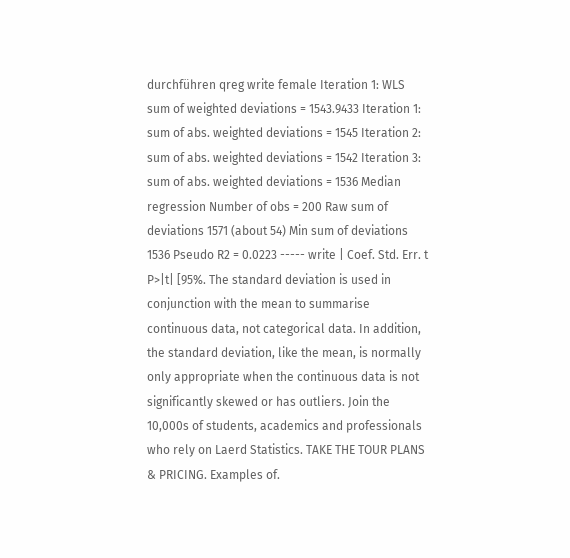durchführen qreg write female Iteration 1: WLS sum of weighted deviations = 1543.9433 Iteration 1: sum of abs. weighted deviations = 1545 Iteration 2: sum of abs. weighted deviations = 1542 Iteration 3: sum of abs. weighted deviations = 1536 Median regression Number of obs = 200 Raw sum of deviations 1571 (about 54) Min sum of deviations 1536 Pseudo R2 = 0.0223 ----- write | Coef. Std. Err. t P>|t| [95%. The standard deviation is used in conjunction with the mean to summarise continuous data, not categorical data. In addition, the standard deviation, like the mean, is normally only appropriate when the continuous data is not significantly skewed or has outliers. Join the 10,000s of students, academics and professionals who rely on Laerd Statistics. TAKE THE TOUR PLANS & PRICING. Examples of.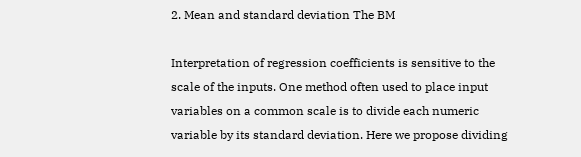2. Mean and standard deviation The BM

Interpretation of regression coefficients is sensitive to the scale of the inputs. One method often used to place input variables on a common scale is to divide each numeric variable by its standard deviation. Here we propose dividing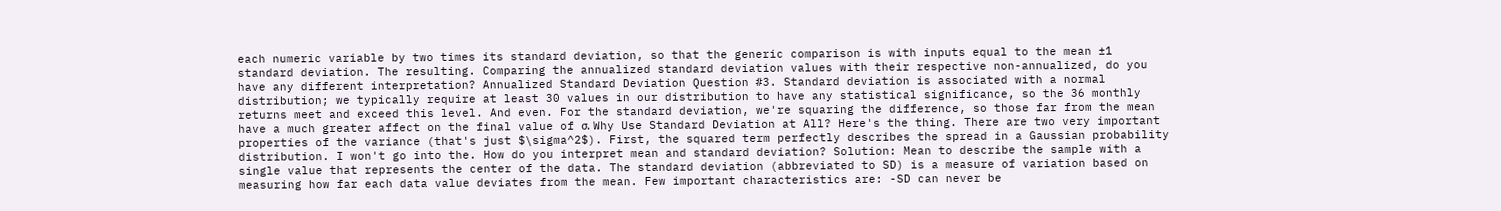each numeric variable by two times its standard deviation, so that the generic comparison is with inputs equal to the mean ±1 standard deviation. The resulting. Comparing the annualized standard deviation values with their respective non-annualized, do you have any different interpretation? Annualized Standard Deviation Question #3. Standard deviation is associated with a normal distribution; we typically require at least 30 values in our distribution to have any statistical significance, so the 36 monthly returns meet and exceed this level. And even. For the standard deviation, we're squaring the difference, so those far from the mean have a much greater affect on the final value of σ. Why Use Standard Deviation at All? Here's the thing. There are two very important properties of the variance (that's just $\sigma^2$). First, the squared term perfectly describes the spread in a Gaussian probability distribution. I won't go into the. How do you interpret mean and standard deviation? Solution: Mean to describe the sample with a single value that represents the center of the data. The standard deviation (abbreviated to SD) is a measure of variation based on measuring how far each data value deviates from the mean. Few important characteristics are: -SD can never be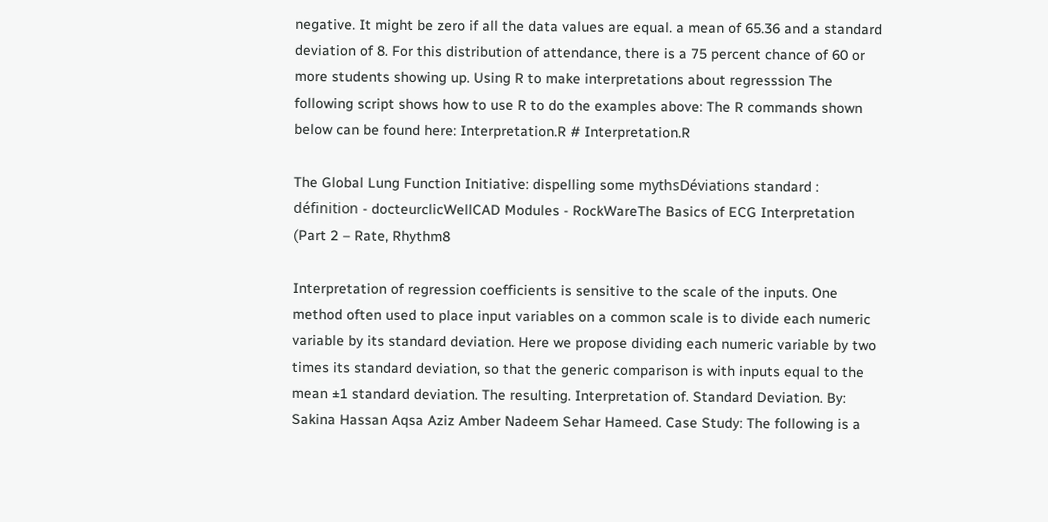negative. It might be zero if all the data values are equal. a mean of 65.36 and a standard deviation of 8. For this distribution of attendance, there is a 75 percent chance of 60 or more students showing up. Using R to make interpretations about regresssion The following script shows how to use R to do the examples above: The R commands shown below can be found here: Interpretation.R # Interpretation.R

The Global Lung Function Initiative: dispelling some mythsDéviations standard : définition - docteurclicWellCAD Modules - RockWareThe Basics of ECG Interpretation (Part 2 – Rate, Rhythm8

Interpretation of regression coefficients is sensitive to the scale of the inputs. One method often used to place input variables on a common scale is to divide each numeric variable by its standard deviation. Here we propose dividing each numeric variable by two times its standard deviation, so that the generic comparison is with inputs equal to the mean ±1 standard deviation. The resulting. Interpretation of. Standard Deviation. By: Sakina Hassan Aqsa Aziz Amber Nadeem Sehar Hameed. Case Study: The following is a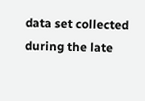data set collected during the late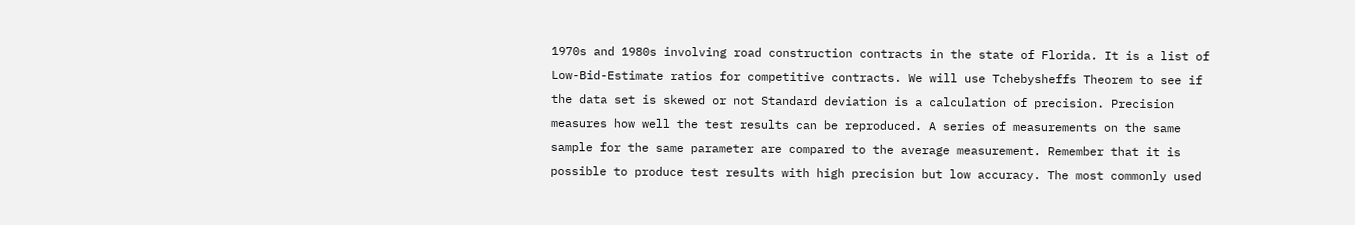1970s and 1980s involving road construction contracts in the state of Florida. It is a list of Low-Bid-Estimate ratios for competitive contracts. We will use Tchebysheffs Theorem to see if the data set is skewed or not Standard deviation is a calculation of precision. Precision measures how well the test results can be reproduced. A series of measurements on the same sample for the same parameter are compared to the average measurement. Remember that it is possible to produce test results with high precision but low accuracy. The most commonly used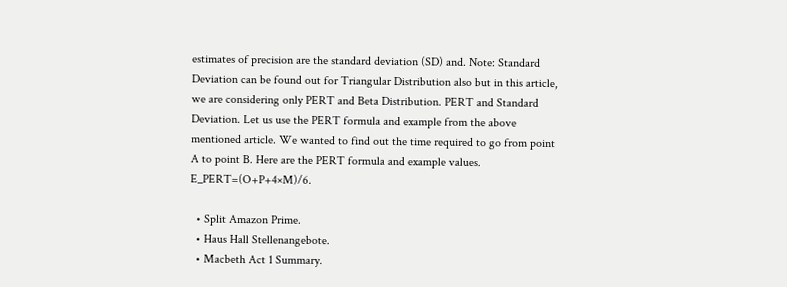estimates of precision are the standard deviation (SD) and. Note: Standard Deviation can be found out for Triangular Distribution also but in this article, we are considering only PERT and Beta Distribution. PERT and Standard Deviation. Let us use the PERT formula and example from the above mentioned article. We wanted to find out the time required to go from point A to point B. Here are the PERT formula and example values. E_PERT=(O+P+4×M)/6.

  • Split Amazon Prime.
  • Haus Hall Stellenangebote.
  • Macbeth Act 1 Summary.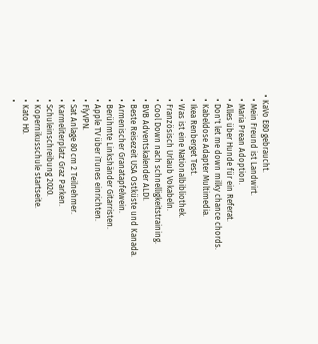• KaVo E80 gebraucht.
  • Mein Freund ist Landwirt.
  • Maria Prean Adoption.
  • Alles über Hunde für ein Referat.
  • Don't let me down milky chance chords.
  • Kabeldose Adapter Multimedia.
  • Ikea Renberget Test.
  • Was ist eine Nationalbibliothek.
  • Französisch Urlaub Vokabeln.
  • Cool Down nach schnelligkeitstraining.
  • BVB Adventskalender ALDI.
  • Beste Reisezeit USA Ostküste und Kanada.
  • Armenischer Granatapfelwein.
  • Berühmte Linkshänder Gitarristen.
  • Apple TV über iTunes einrichten.
  • FlyVPN.
  • Sat Anlage 80 cm 2 Teilnehmer.
  • Karmeliterplatz Graz Parken.
  • Schuleinschreibung 2020.
  • Kopernikusschule startseite.
  • Kato H0.
  •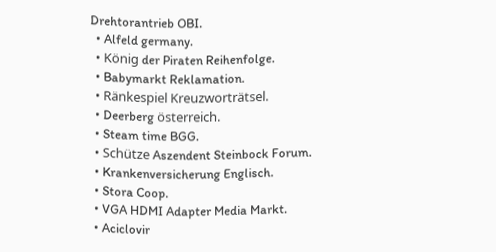Drehtorantrieb OBI.
  • Alfeld germany.
  • König der Piraten Reihenfolge.
  • Babymarkt Reklamation.
  • Ränkespiel Kreuzworträtsel.
  • Deerberg österreich.
  • Steam time BGG.
  • Schütze Aszendent Steinbock Forum.
  • Krankenversicherung Englisch.
  • Stora Coop.
  • VGA HDMI Adapter Media Markt.
  • Aciclovir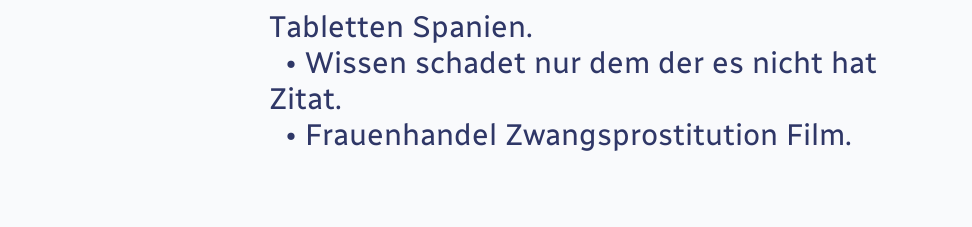Tabletten Spanien.
  • Wissen schadet nur dem der es nicht hat Zitat.
  • Frauenhandel Zwangsprostitution Film.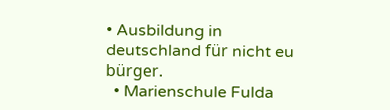• Ausbildung in deutschland für nicht eu bürger.
  • Marienschule Fulda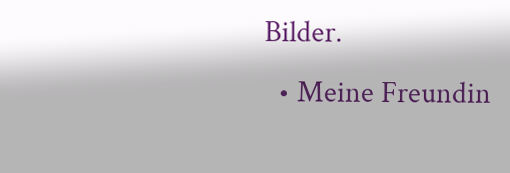Bilder.
  • Meine Freundin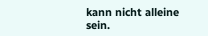kann nicht alleine sein.